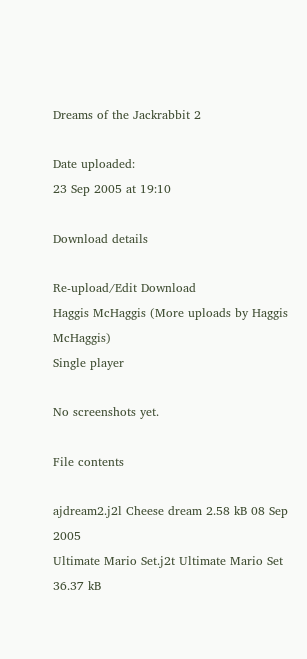Dreams of the Jackrabbit 2

Date uploaded:
23 Sep 2005 at 19:10

Download details

Re-upload/Edit Download
Haggis McHaggis (More uploads by Haggis McHaggis)
Single player

No screenshots yet.

File contents

ajdream2.j2l Cheese dream 2.58 kB 08 Sep 2005
Ultimate Mario Set.j2t Ultimate Mario Set 36.37 kB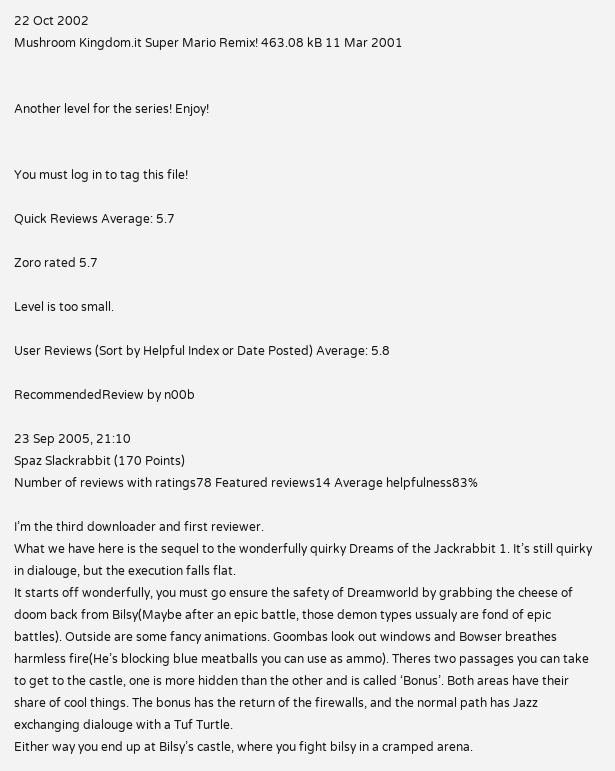22 Oct 2002
Mushroom Kingdom.it Super Mario Remix! 463.08 kB 11 Mar 2001


Another level for the series! Enjoy!


You must log in to tag this file!

Quick Reviews Average: 5.7

Zoro rated 5.7

Level is too small.

User Reviews (Sort by Helpful Index or Date Posted) Average: 5.8

RecommendedReview by n00b

23 Sep 2005, 21:10
Spaz Slackrabbit (170 Points)
Number of reviews with ratings78 Featured reviews14 Average helpfulness83%

I’m the third downloader and first reviewer.
What we have here is the sequel to the wonderfully quirky Dreams of the Jackrabbit 1. It’s still quirky in dialouge, but the execution falls flat.
It starts off wonderfully, you must go ensure the safety of Dreamworld by grabbing the cheese of doom back from Bilsy(Maybe after an epic battle, those demon types ussualy are fond of epic battles). Outside are some fancy animations. Goombas look out windows and Bowser breathes harmless fire(He’s blocking blue meatballs you can use as ammo). Theres two passages you can take to get to the castle, one is more hidden than the other and is called ‘Bonus’. Both areas have their share of cool things. The bonus has the return of the firewalls, and the normal path has Jazz exchanging dialouge with a Tuf Turtle.
Either way you end up at Bilsy’s castle, where you fight bilsy in a cramped arena.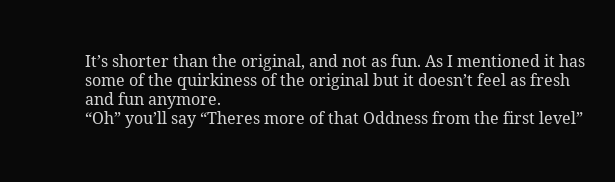It’s shorter than the original, and not as fun. As I mentioned it has some of the quirkiness of the original but it doesn’t feel as fresh and fun anymore.
“Oh” you’ll say “Theres more of that Oddness from the first level”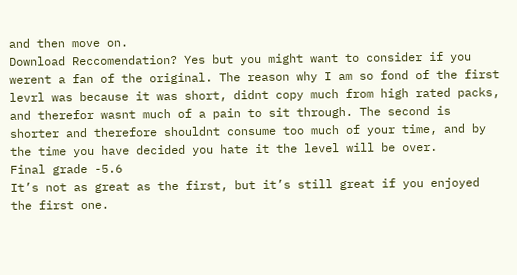and then move on.
Download Reccomendation? Yes but you might want to consider if you werent a fan of the original. The reason why I am so fond of the first levrl was because it was short, didnt copy much from high rated packs, and therefor wasnt much of a pain to sit through. The second is shorter and therefore shouldnt consume too much of your time, and by the time you have decided you hate it the level will be over.
Final grade -5.6
It’s not as great as the first, but it’s still great if you enjoyed the first one.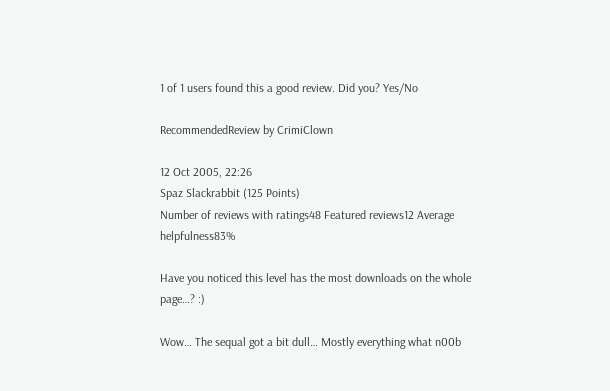1 of 1 users found this a good review. Did you? Yes/No

RecommendedReview by CrimiClown

12 Oct 2005, 22:26
Spaz Slackrabbit (125 Points)
Number of reviews with ratings48 Featured reviews12 Average helpfulness83%

Have you noticed this level has the most downloads on the whole page…? :)

Wow… The sequal got a bit dull… Mostly everything what n00b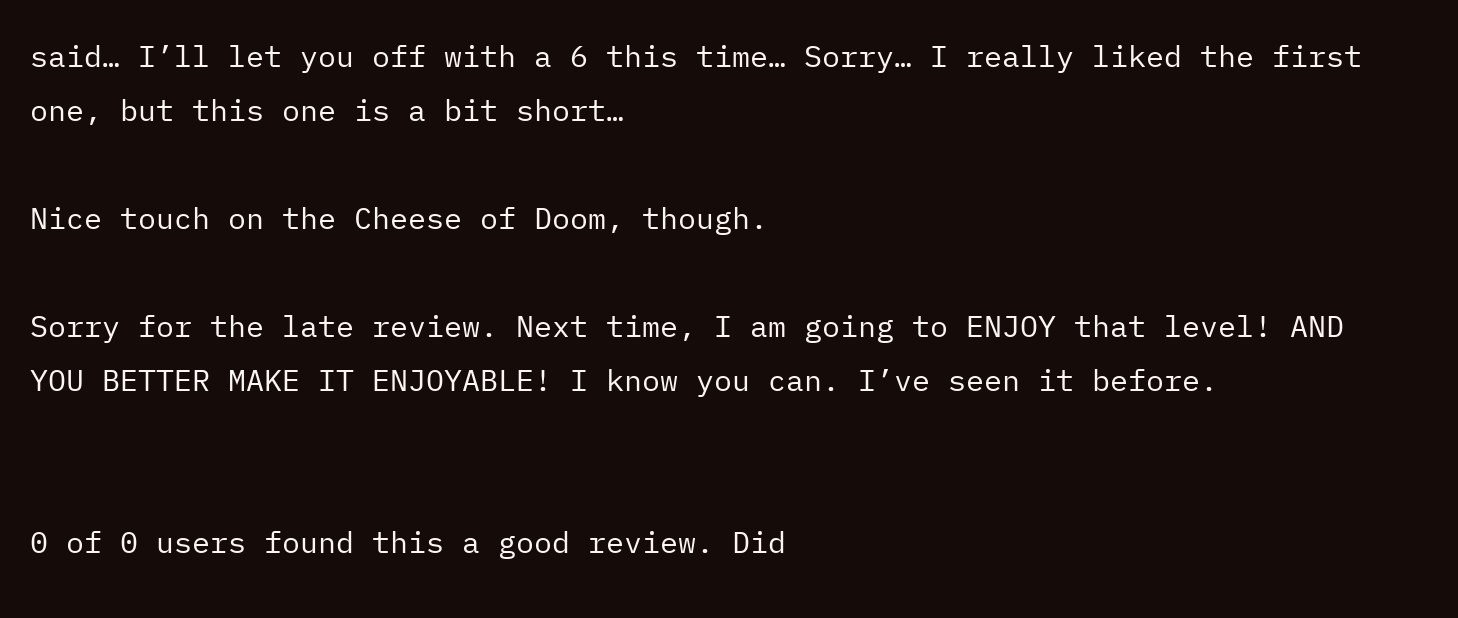said… I’ll let you off with a 6 this time… Sorry… I really liked the first one, but this one is a bit short…

Nice touch on the Cheese of Doom, though.

Sorry for the late review. Next time, I am going to ENJOY that level! AND YOU BETTER MAKE IT ENJOYABLE! I know you can. I’ve seen it before.


0 of 0 users found this a good review. Did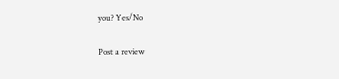you? Yes/No

Post a review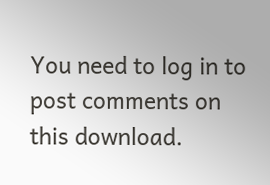You need to log in to post comments on this download.